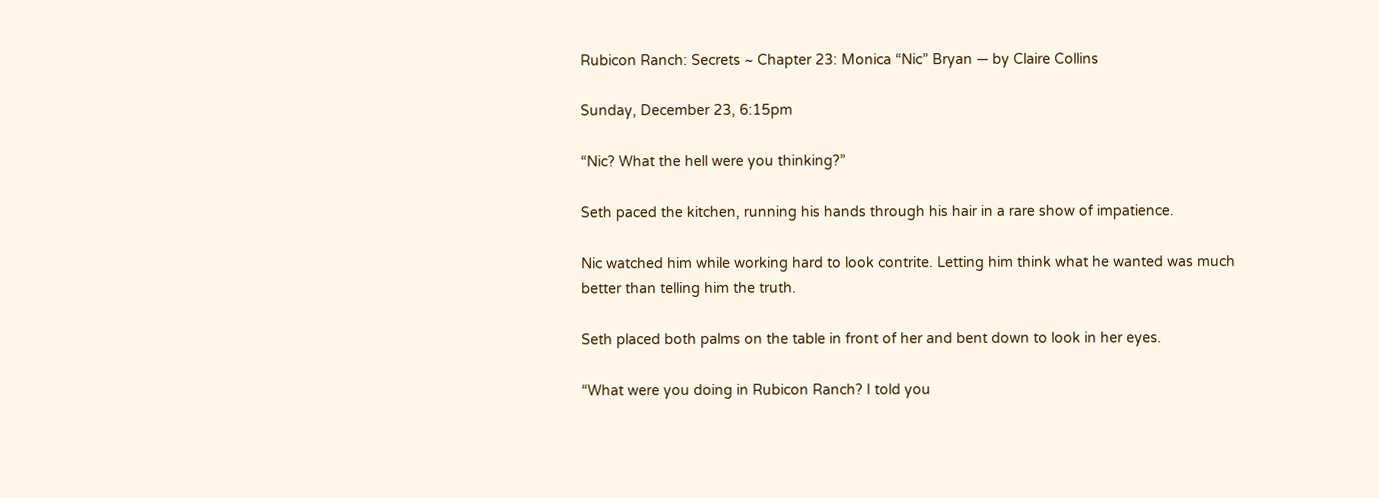Rubicon Ranch: Secrets ~ Chapter 23: Monica “Nic” Bryan — by Claire Collins

Sunday, December 23, 6:15pm

“Nic? What the hell were you thinking?”

Seth paced the kitchen, running his hands through his hair in a rare show of impatience.

Nic watched him while working hard to look contrite. Letting him think what he wanted was much better than telling him the truth.

Seth placed both palms on the table in front of her and bent down to look in her eyes.

“What were you doing in Rubicon Ranch? I told you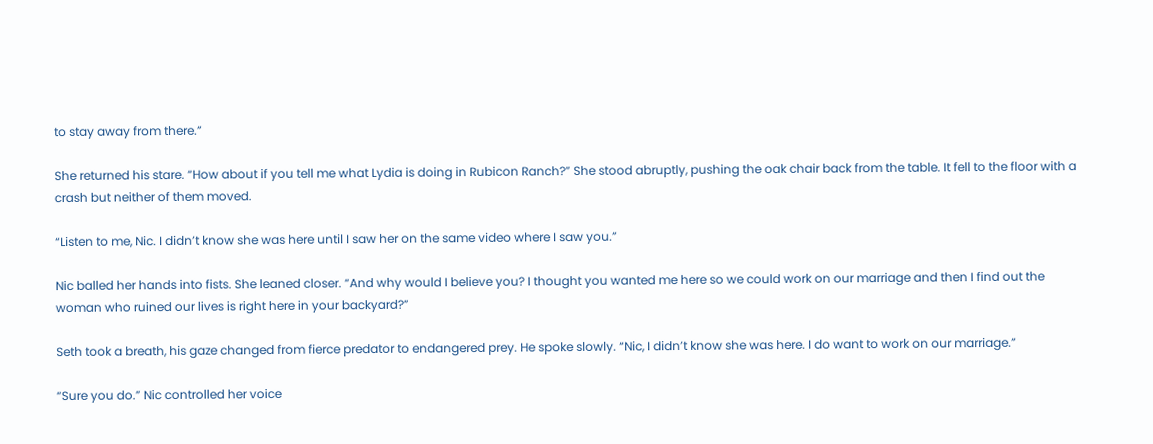to stay away from there.”

She returned his stare. “How about if you tell me what Lydia is doing in Rubicon Ranch?” She stood abruptly, pushing the oak chair back from the table. It fell to the floor with a crash but neither of them moved.

“Listen to me, Nic. I didn’t know she was here until I saw her on the same video where I saw you.”

Nic balled her hands into fists. She leaned closer. “And why would I believe you? I thought you wanted me here so we could work on our marriage and then I find out the woman who ruined our lives is right here in your backyard?”

Seth took a breath, his gaze changed from fierce predator to endangered prey. He spoke slowly. “Nic, I didn’t know she was here. I do want to work on our marriage.”

“Sure you do.” Nic controlled her voice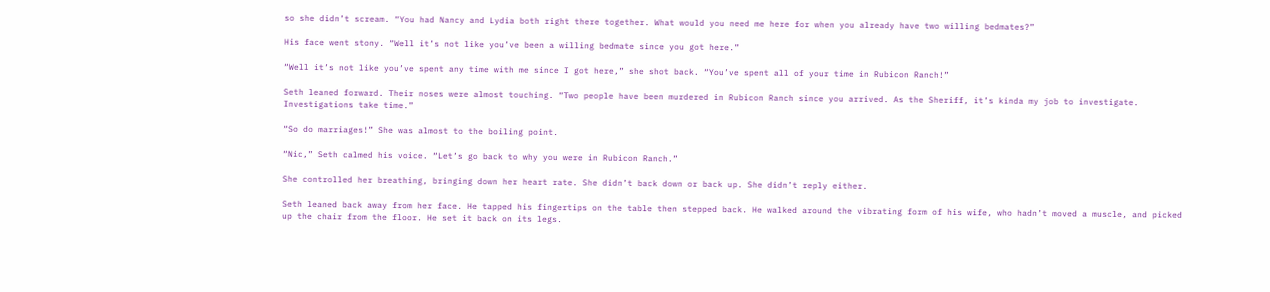so she didn’t scream. “You had Nancy and Lydia both right there together. What would you need me here for when you already have two willing bedmates?”

His face went stony. “Well it’s not like you’ve been a willing bedmate since you got here.”

“Well it’s not like you’ve spent any time with me since I got here,” she shot back. “You’ve spent all of your time in Rubicon Ranch!”

Seth leaned forward. Their noses were almost touching. “Two people have been murdered in Rubicon Ranch since you arrived. As the Sheriff, it’s kinda my job to investigate. Investigations take time.”

“So do marriages!” She was almost to the boiling point.

“Nic,” Seth calmed his voice. “Let’s go back to why you were in Rubicon Ranch.”

She controlled her breathing, bringing down her heart rate. She didn’t back down or back up. She didn’t reply either.

Seth leaned back away from her face. He tapped his fingertips on the table then stepped back. He walked around the vibrating form of his wife, who hadn’t moved a muscle, and picked up the chair from the floor. He set it back on its legs.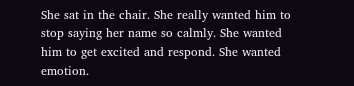She sat in the chair. She really wanted him to stop saying her name so calmly. She wanted him to get excited and respond. She wanted emotion.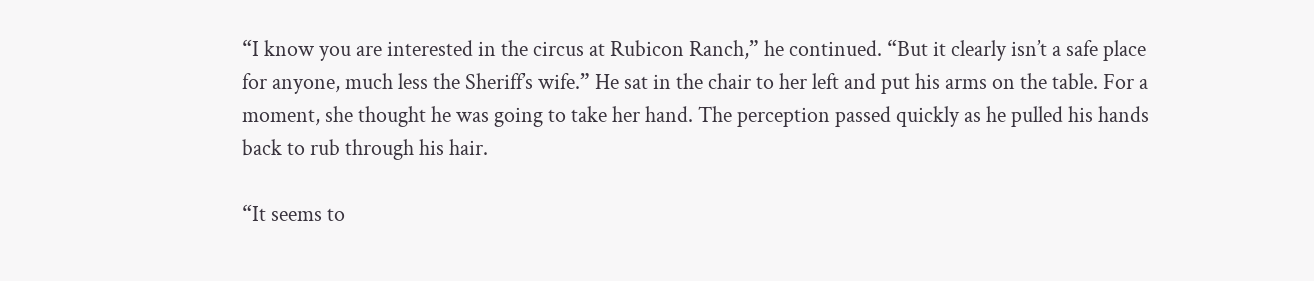“I know you are interested in the circus at Rubicon Ranch,” he continued. “But it clearly isn’t a safe place for anyone, much less the Sheriff’s wife.” He sat in the chair to her left and put his arms on the table. For a moment, she thought he was going to take her hand. The perception passed quickly as he pulled his hands back to rub through his hair.

“It seems to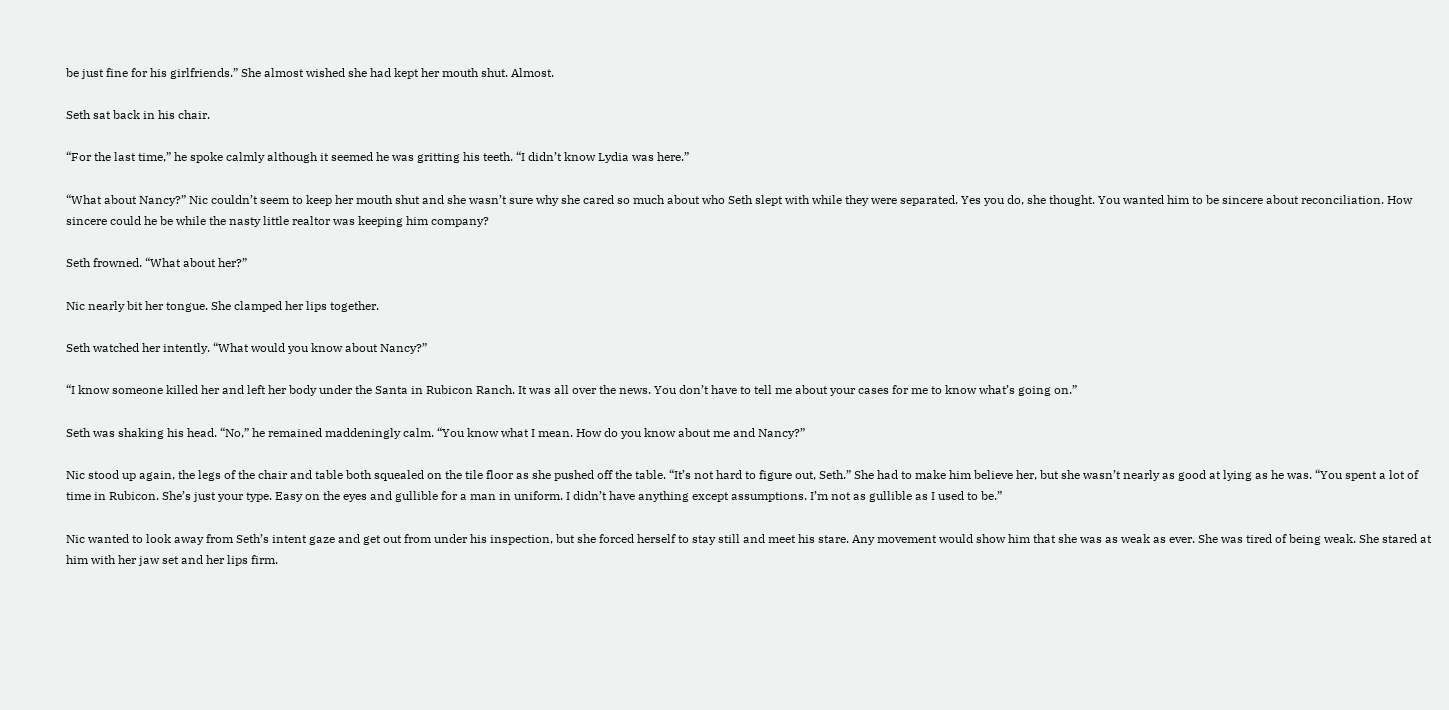be just fine for his girlfriends.” She almost wished she had kept her mouth shut. Almost.

Seth sat back in his chair.

“For the last time,” he spoke calmly although it seemed he was gritting his teeth. “I didn’t know Lydia was here.”

“What about Nancy?” Nic couldn’t seem to keep her mouth shut and she wasn’t sure why she cared so much about who Seth slept with while they were separated. Yes you do, she thought. You wanted him to be sincere about reconciliation. How sincere could he be while the nasty little realtor was keeping him company?

Seth frowned. “What about her?”

Nic nearly bit her tongue. She clamped her lips together.

Seth watched her intently. “What would you know about Nancy?”

“I know someone killed her and left her body under the Santa in Rubicon Ranch. It was all over the news. You don’t have to tell me about your cases for me to know what’s going on.”

Seth was shaking his head. “No,” he remained maddeningly calm. “You know what I mean. How do you know about me and Nancy?”

Nic stood up again, the legs of the chair and table both squealed on the tile floor as she pushed off the table. “It’s not hard to figure out, Seth.” She had to make him believe her, but she wasn’t nearly as good at lying as he was. “You spent a lot of time in Rubicon. She’s just your type. Easy on the eyes and gullible for a man in uniform. I didn’t have anything except assumptions. I’m not as gullible as I used to be.”

Nic wanted to look away from Seth’s intent gaze and get out from under his inspection, but she forced herself to stay still and meet his stare. Any movement would show him that she was as weak as ever. She was tired of being weak. She stared at him with her jaw set and her lips firm.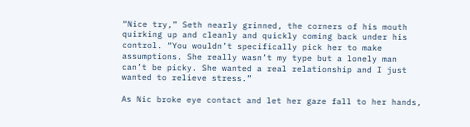“Nice try,” Seth nearly grinned, the corners of his mouth quirking up and cleanly and quickly coming back under his control. “You wouldn’t specifically pick her to make assumptions. She really wasn’t my type but a lonely man can’t be picky. She wanted a real relationship and I just wanted to relieve stress.”

As Nic broke eye contact and let her gaze fall to her hands,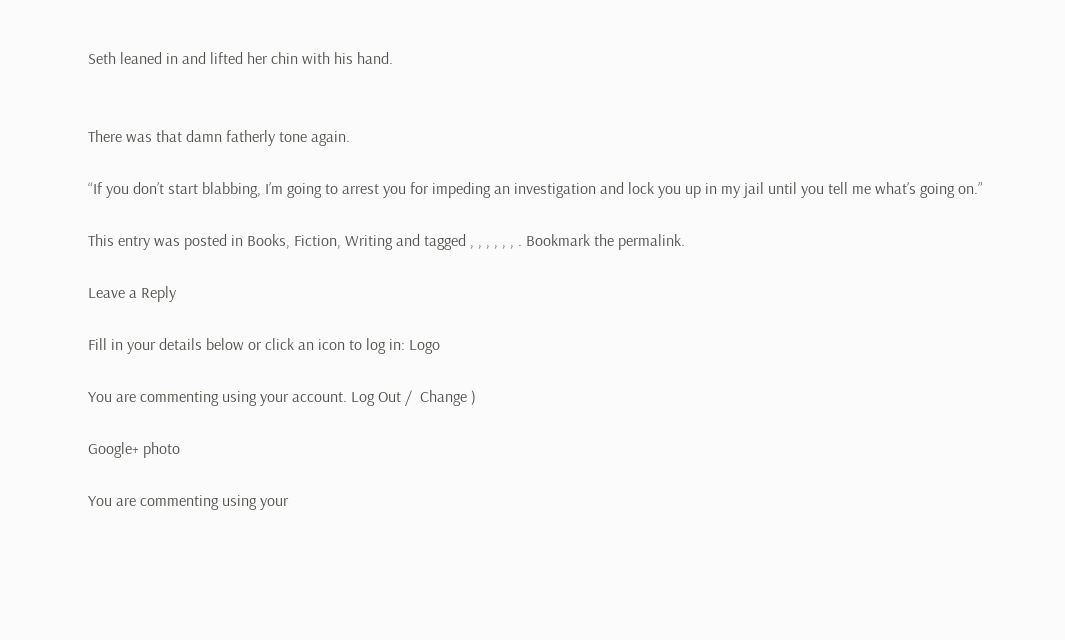Seth leaned in and lifted her chin with his hand.


There was that damn fatherly tone again.

“If you don’t start blabbing, I’m going to arrest you for impeding an investigation and lock you up in my jail until you tell me what’s going on.”

This entry was posted in Books, Fiction, Writing and tagged , , , , , , . Bookmark the permalink.

Leave a Reply

Fill in your details below or click an icon to log in: Logo

You are commenting using your account. Log Out /  Change )

Google+ photo

You are commenting using your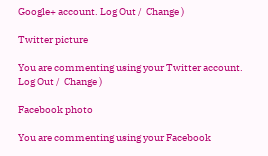Google+ account. Log Out /  Change )

Twitter picture

You are commenting using your Twitter account. Log Out /  Change )

Facebook photo

You are commenting using your Facebook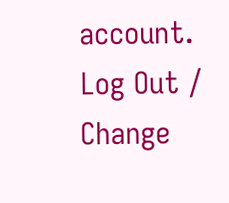account. Log Out /  Change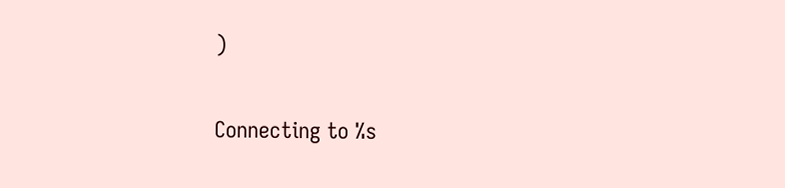)


Connecting to %s